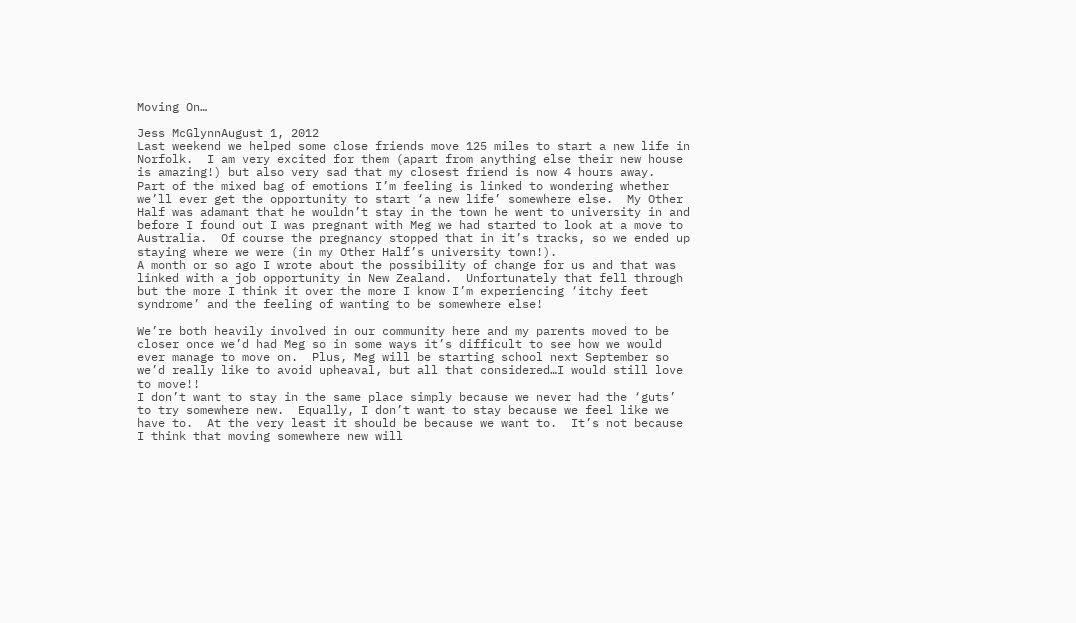Moving On…

Jess McGlynnAugust 1, 2012
Last weekend we helped some close friends move 125 miles to start a new life in Norfolk.  I am very excited for them (apart from anything else their new house is amazing!) but also very sad that my closest friend is now 4 hours away.
Part of the mixed bag of emotions I’m feeling is linked to wondering whether we’ll ever get the opportunity to start ‘a new life’ somewhere else.  My Other Half was adamant that he wouldn’t stay in the town he went to university in and before I found out I was pregnant with Meg we had started to look at a move to Australia.  Of course the pregnancy stopped that in it’s tracks, so we ended up staying where we were (in my Other Half’s university town!).
A month or so ago I wrote about the possibility of change for us and that was linked with a job opportunity in New Zealand.  Unfortunately that fell through but the more I think it over the more I know I’m experiencing ‘itchy feet syndrome’ and the feeling of wanting to be somewhere else!

We’re both heavily involved in our community here and my parents moved to be closer once we’d had Meg so in some ways it’s difficult to see how we would ever manage to move on.  Plus, Meg will be starting school next September so we’d really like to avoid upheaval, but all that considered…I would still love to move!!
I don’t want to stay in the same place simply because we never had the ‘guts’ to try somewhere new.  Equally, I don’t want to stay because we feel like we have to.  At the very least it should be because we want to.  It’s not because I think that moving somewhere new will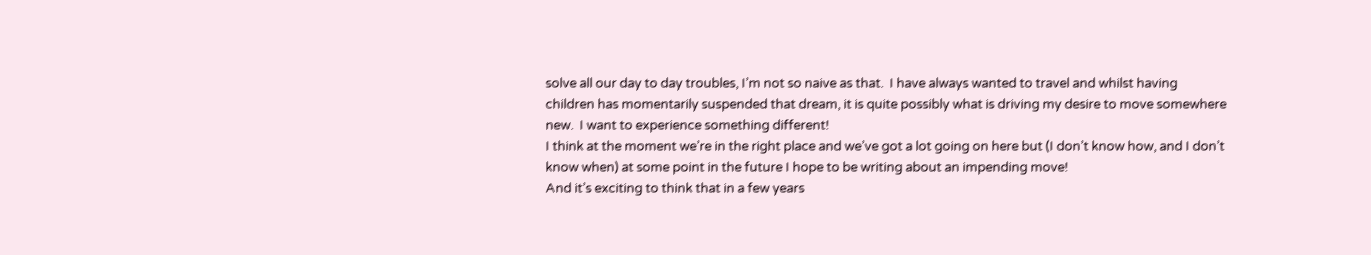solve all our day to day troubles, I’m not so naive as that.  I have always wanted to travel and whilst having children has momentarily suspended that dream, it is quite possibly what is driving my desire to move somewhere new.  I want to experience something different!
I think at the moment we’re in the right place and we’ve got a lot going on here but (I don’t know how, and I don’t know when) at some point in the future I hope to be writing about an impending move!
And it’s exciting to think that in a few years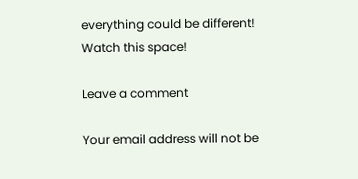everything could be different!  Watch this space!

Leave a comment

Your email address will not be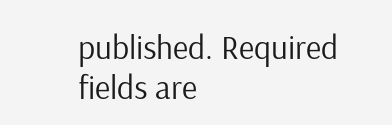published. Required fields are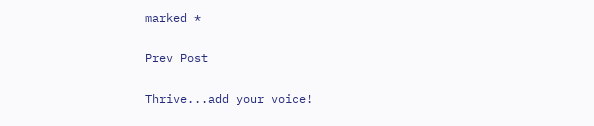marked *

Prev Post

Thrive...add your voice!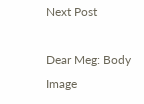Next Post

Dear Meg: Body Image